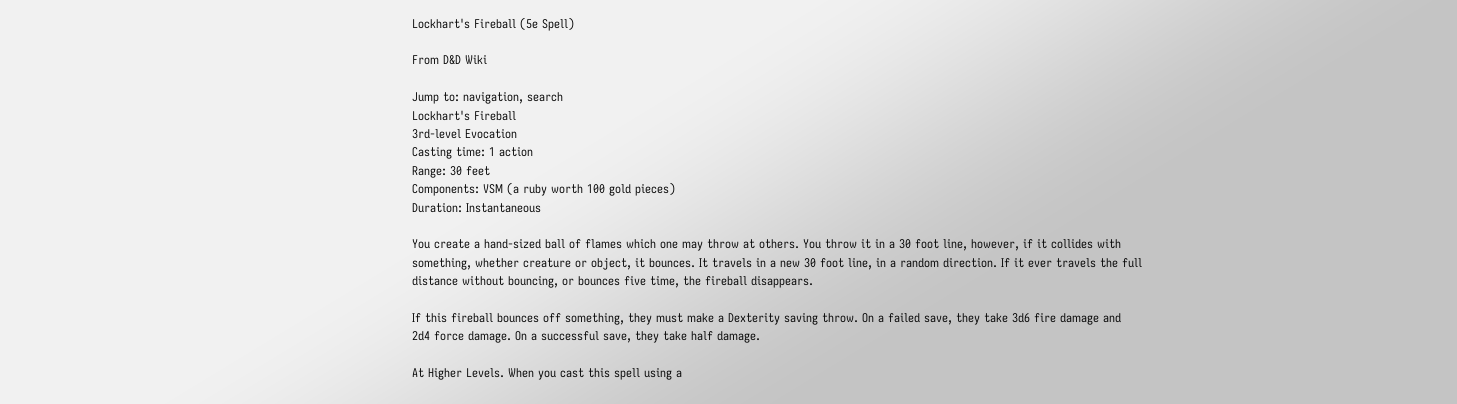Lockhart's Fireball (5e Spell)

From D&D Wiki

Jump to: navigation, search
Lockhart's Fireball
3rd-level Evocation
Casting time: 1 action
Range: 30 feet
Components: VSM (a ruby worth 100 gold pieces)
Duration: Instantaneous

You create a hand-sized ball of flames which one may throw at others. You throw it in a 30 foot line, however, if it collides with something, whether creature or object, it bounces. It travels in a new 30 foot line, in a random direction. If it ever travels the full distance without bouncing, or bounces five time, the fireball disappears.

If this fireball bounces off something, they must make a Dexterity saving throw. On a failed save, they take 3d6 fire damage and 2d4 force damage. On a successful save, they take half damage.

At Higher Levels. When you cast this spell using a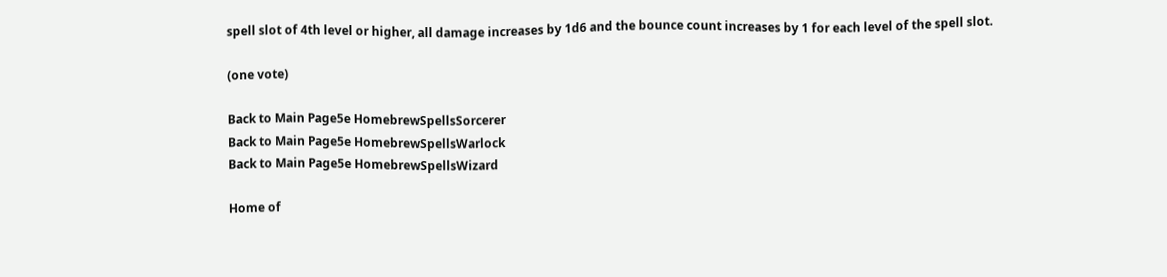spell slot of 4th level or higher, all damage increases by 1d6 and the bounce count increases by 1 for each level of the spell slot.

(one vote)

Back to Main Page5e HomebrewSpellsSorcerer
Back to Main Page5e HomebrewSpellsWarlock
Back to Main Page5e HomebrewSpellsWizard

Home of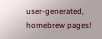user-generated,
homebrew pages!